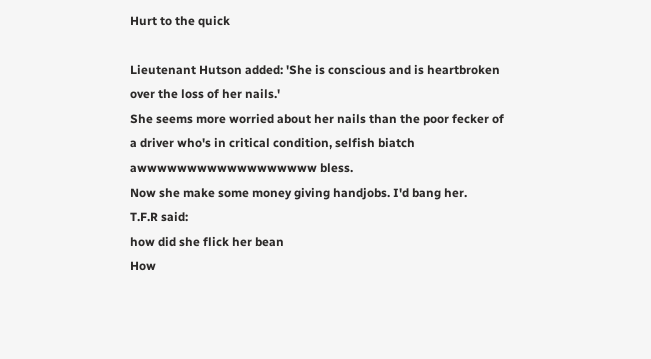Hurt to the quick

Lieutenant Hutson added: 'She is conscious and is heartbroken over the loss of her nails.'
She seems more worried about her nails than the poor fecker of a driver who's in critical condition, selfish biatch
awwwwwwwwwwwwwwwwww bless.
Now she make some money giving handjobs. I'd bang her.
T.F.R said:
how did she flick her bean
How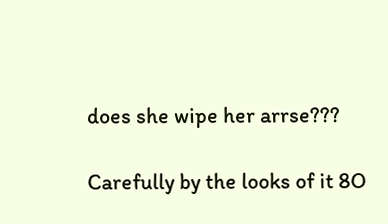does she wipe her arrse???

Carefully by the looks of it 8O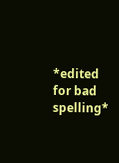*edited for bad spelling*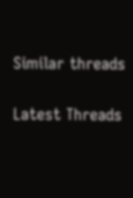Similar threads

Latest Threads